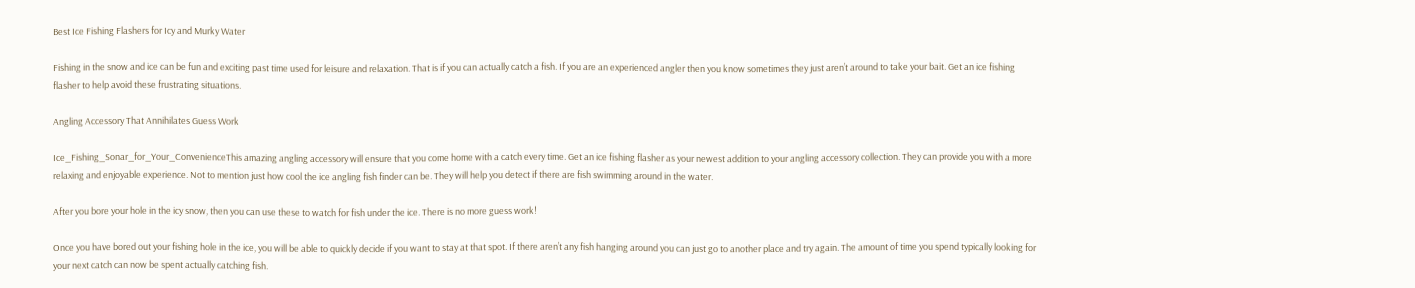Best Ice Fishing Flashers for Icy and Murky Water

Fishing in the snow and ice can be fun and exciting past time used for leisure and relaxation. That is if you can actually catch a fish. If you are an experienced angler then you know sometimes they just aren’t around to take your bait. Get an ice fishing flasher to help avoid these frustrating situations.

Angling Accessory That Annihilates Guess Work

Ice_Fishing_Sonar_for_Your_ConvenienceThis amazing angling accessory will ensure that you come home with a catch every time. Get an ice fishing flasher as your newest addition to your angling accessory collection. They can provide you with a more relaxing and enjoyable experience. Not to mention just how cool the ice angling fish finder can be. They will help you detect if there are fish swimming around in the water.

After you bore your hole in the icy snow, then you can use these to watch for fish under the ice. There is no more guess work!

Once you have bored out your fishing hole in the ice, you will be able to quickly decide if you want to stay at that spot. If there aren’t any fish hanging around you can just go to another place and try again. The amount of time you spend typically looking for your next catch can now be spent actually catching fish.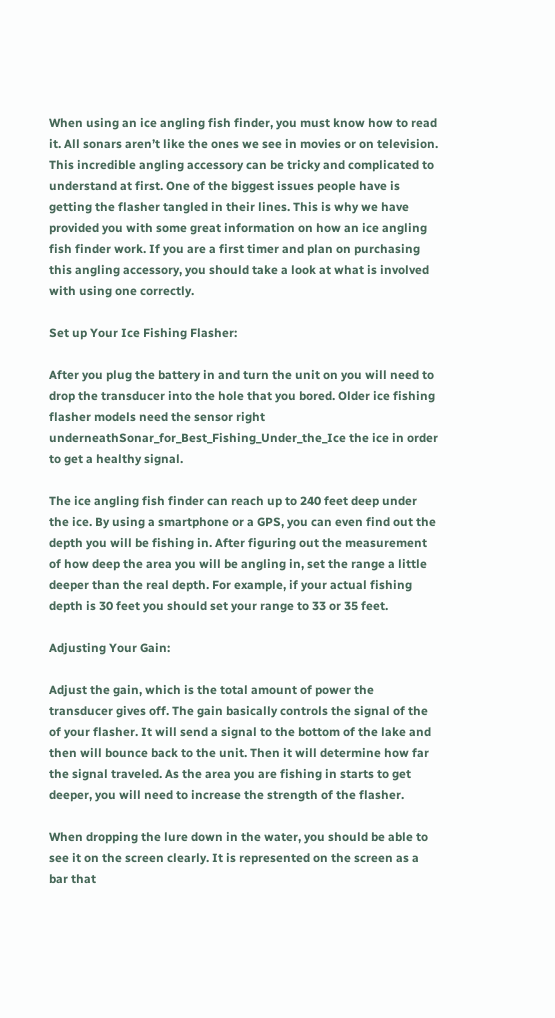When using an ice angling fish finder, you must know how to read it. All sonars aren’t like the ones we see in movies or on television. This incredible angling accessory can be tricky and complicated to understand at first. One of the biggest issues people have is getting the flasher tangled in their lines. This is why we have provided you with some great information on how an ice angling fish finder work. If you are a first timer and plan on purchasing this angling accessory, you should take a look at what is involved with using one correctly.

Set up Your Ice Fishing Flasher:

After you plug the battery in and turn the unit on you will need to drop the transducer into the hole that you bored. Older ice fishing flasher models need the sensor right underneathSonar_for_Best_Fishing_Under_the_Ice the ice in order to get a healthy signal.

The ice angling fish finder can reach up to 240 feet deep under the ice. By using a smartphone or a GPS, you can even find out the depth you will be fishing in. After figuring out the measurement of how deep the area you will be angling in, set the range a little deeper than the real depth. For example, if your actual fishing depth is 30 feet you should set your range to 33 or 35 feet.

Adjusting Your Gain:

Adjust the gain, which is the total amount of power the transducer gives off. The gain basically controls the signal of the of your flasher. It will send a signal to the bottom of the lake and then will bounce back to the unit. Then it will determine how far the signal traveled. As the area you are fishing in starts to get deeper, you will need to increase the strength of the flasher.

When dropping the lure down in the water, you should be able to see it on the screen clearly. It is represented on the screen as a bar that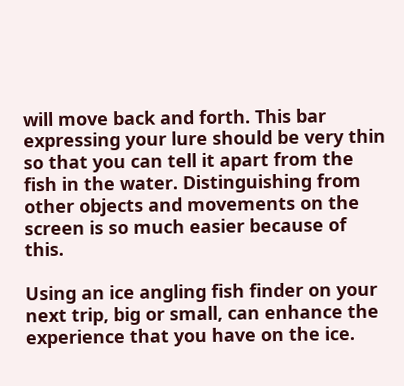will move back and forth. This bar expressing your lure should be very thin so that you can tell it apart from the fish in the water. Distinguishing from other objects and movements on the screen is so much easier because of this.

Using an ice angling fish finder on your next trip, big or small, can enhance the experience that you have on the ice.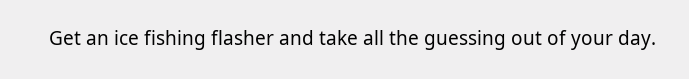Get an ice fishing flasher and take all the guessing out of your day.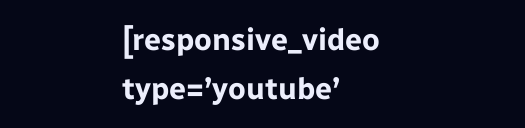[responsive_video type=’youtube’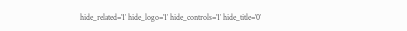hide_related=’1′ hide_logo=’1′ hide_controls=’1′ hide_title=’0′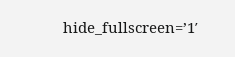hide_fullscreen=’1′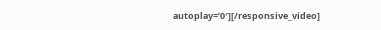autoplay=’0′][/responsive_video]